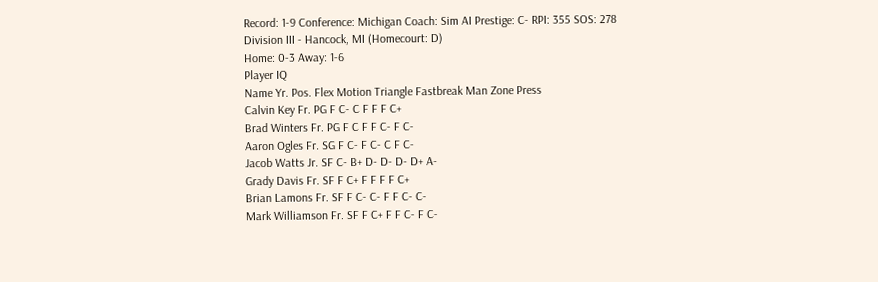Record: 1-9 Conference: Michigan Coach: Sim AI Prestige: C- RPI: 355 SOS: 278
Division III - Hancock, MI (Homecourt: D)
Home: 0-3 Away: 1-6
Player IQ
Name Yr. Pos. Flex Motion Triangle Fastbreak Man Zone Press
Calvin Key Fr. PG F C- C F F F C+
Brad Winters Fr. PG F C F F C- F C-
Aaron Ogles Fr. SG F C- F C- C F C-
Jacob Watts Jr. SF C- B+ D- D- D- D+ A-
Grady Davis Fr. SF F C+ F F F F C+
Brian Lamons Fr. SF F C- C- F F C- C-
Mark Williamson Fr. SF F C+ F F C- F C-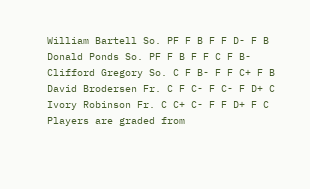William Bartell So. PF F B F F D- F B
Donald Ponds So. PF F B F F C F B-
Clifford Gregory So. C F B- F F C+ F B
David Brodersen Fr. C F C- F C- F D+ C
Ivory Robinson Fr. C C+ C- F F D+ F C
Players are graded from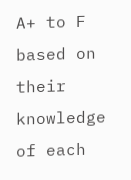A+ to F based on their knowledge of each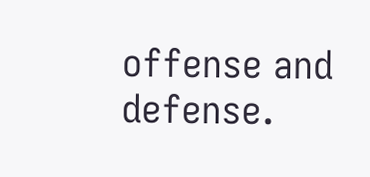offense and defense.